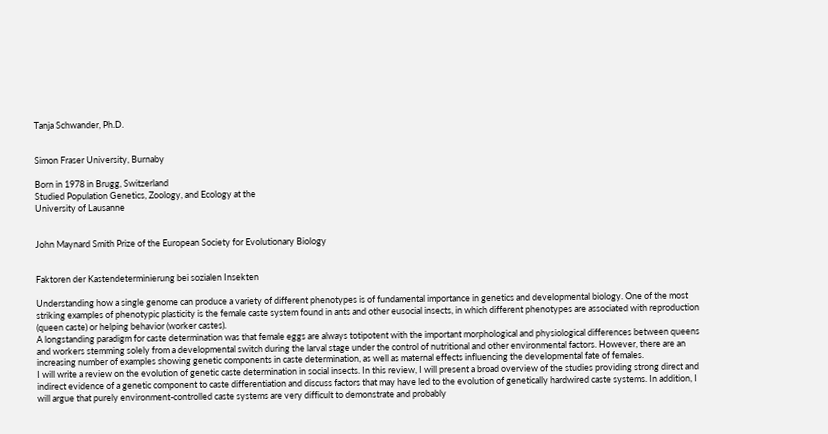Tanja Schwander, Ph.D.


Simon Fraser University, Burnaby

Born in 1978 in Brugg, Switzerland
Studied Population Genetics, Zoology, and Ecology at the
University of Lausanne


John Maynard Smith Prize of the European Society for Evolutionary Biology


Faktoren der Kastendeterminierung bei sozialen Insekten

Understanding how a single genome can produce a variety of different phenotypes is of fundamental importance in genetics and developmental biology. One of the most striking examples of phenotypic plasticity is the female caste system found in ants and other eusocial insects, in which different phenotypes are associated with reproduction (queen caste) or helping behavior (worker castes).
A longstanding paradigm for caste determination was that female eggs are always totipotent with the important morphological and physiological differences between queens and workers stemming solely from a developmental switch during the larval stage under the control of nutritional and other environmental factors. However, there are an increasing number of examples showing genetic components in caste determination, as well as maternal effects influencing the developmental fate of females.
I will write a review on the evolution of genetic caste determination in social insects. In this review, I will present a broad overview of the studies providing strong direct and indirect evidence of a genetic component to caste differentiation and discuss factors that may have led to the evolution of genetically hardwired caste systems. In addition, I will argue that purely environment-controlled caste systems are very difficult to demonstrate and probably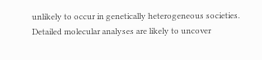unlikely to occur in genetically heterogeneous societies. Detailed molecular analyses are likely to uncover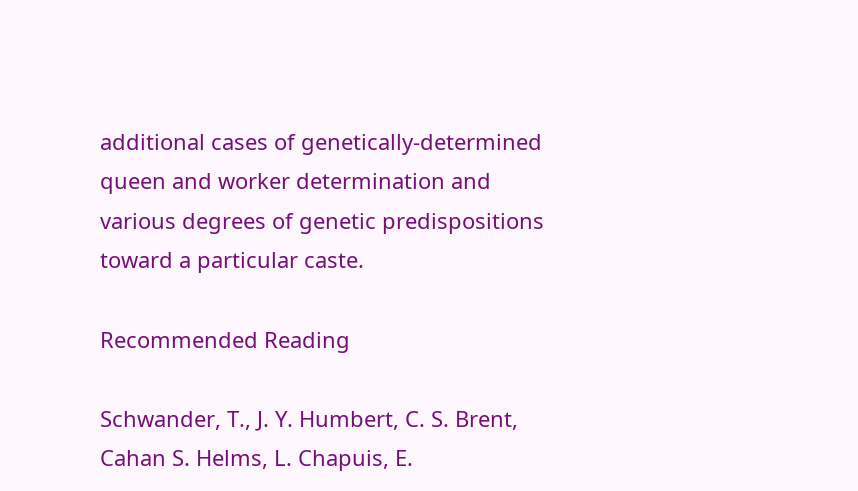additional cases of genetically-determined queen and worker determination and various degrees of genetic predispositions toward a particular caste.

Recommended Reading

Schwander, T., J. Y. Humbert, C. S. Brent, Cahan S. Helms, L. Chapuis, E.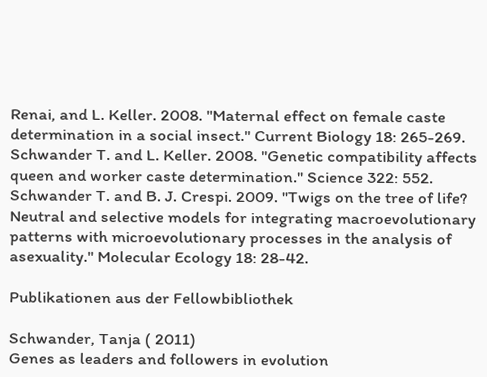Renai, and L. Keller. 2008. "Maternal effect on female caste determination in a social insect." Current Biology 18: 265-269.
Schwander T. and L. Keller. 2008. "Genetic compatibility affects queen and worker caste determination." Science 322: 552.
Schwander T. and B. J. Crespi. 2009. "Twigs on the tree of life? Neutral and selective models for integrating macroevolutionary patterns with microevolutionary processes in the analysis of asexuality." Molecular Ecology 18: 28-42.

Publikationen aus der Fellowbibliothek

Schwander, Tanja ( 2011)
Genes as leaders and followers in evolution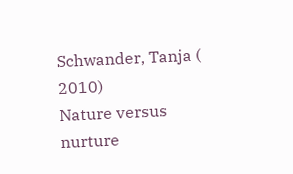Schwander, Tanja ( 2010)
Nature versus nurture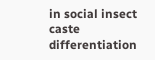in social insect caste differentiation